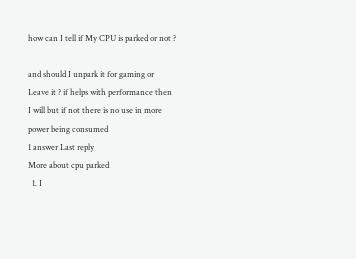how can I tell if My CPU is parked or not ?

and should I unpark it for gaming or Leave it ? if helps with performance then I will but if not there is no use in more power being consumed
1 answer Last reply
More about cpu parked
  1. I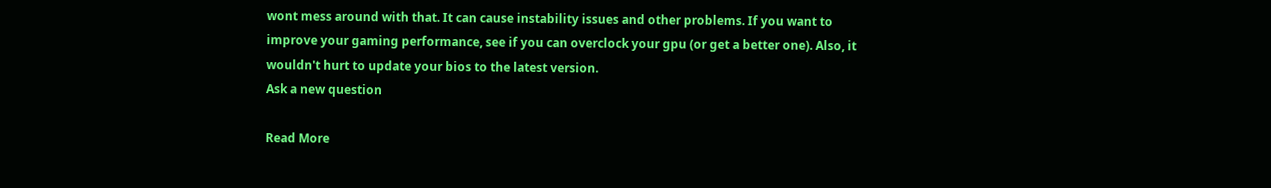wont mess around with that. It can cause instability issues and other problems. If you want to improve your gaming performance, see if you can overclock your gpu (or get a better one). Also, it wouldn't hurt to update your bios to the latest version.
Ask a new question

Read More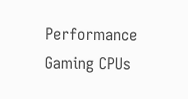Performance Gaming CPUs